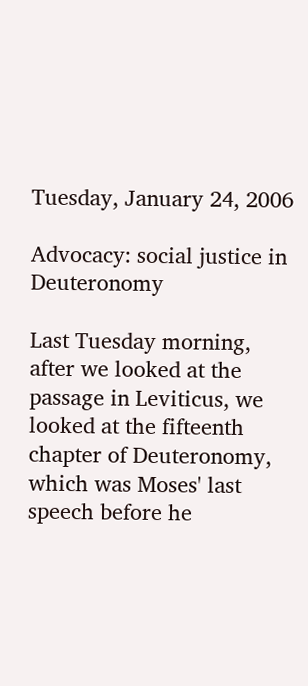Tuesday, January 24, 2006

Advocacy: social justice in Deuteronomy

Last Tuesday morning, after we looked at the passage in Leviticus, we looked at the fifteenth chapter of Deuteronomy, which was Moses' last speech before he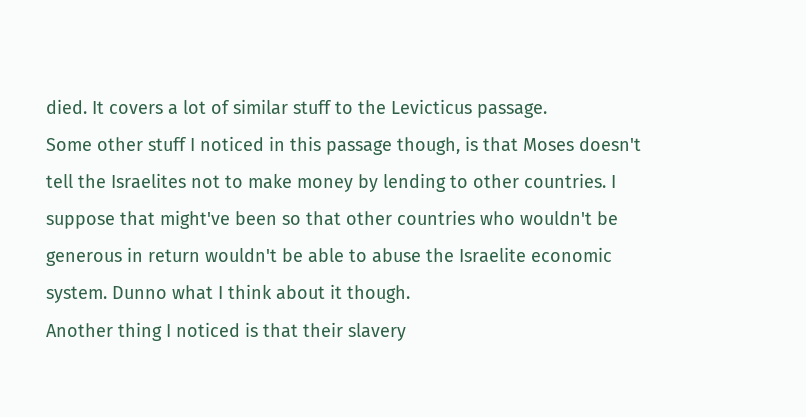died. It covers a lot of similar stuff to the Levicticus passage.
Some other stuff I noticed in this passage though, is that Moses doesn't tell the Israelites not to make money by lending to other countries. I suppose that might've been so that other countries who wouldn't be generous in return wouldn't be able to abuse the Israelite economic system. Dunno what I think about it though.
Another thing I noticed is that their slavery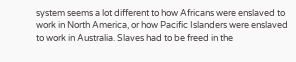system seems a lot different to how Africans were enslaved to work in North America, or how Pacific Islanders were enslaved to work in Australia. Slaves had to be freed in the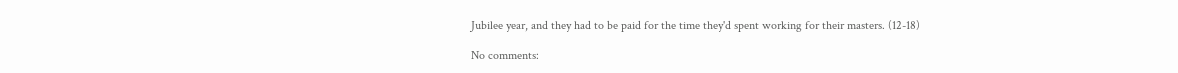Jubilee year, and they had to be paid for the time they'd spent working for their masters. (12-18)

No comments: